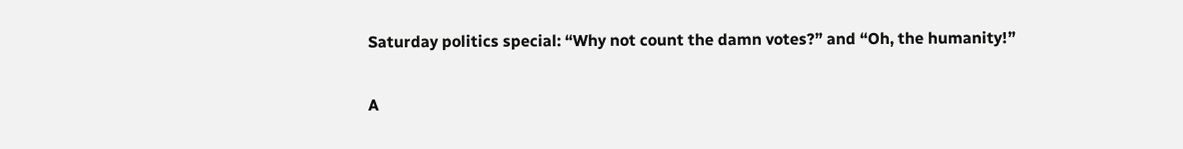Saturday politics special: “Why not count the damn votes?” and “Oh, the humanity!”

A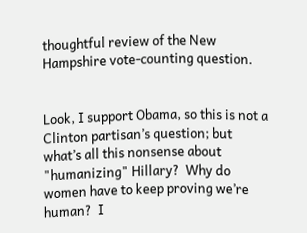thoughtful review of the New Hampshire vote-counting question.


Look, I support Obama, so this is not a Clinton partisan’s question; but what’s all this nonsense about "humanizing" Hillary?  Why do women have to keep proving we’re human?  I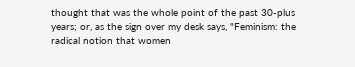thought that was the whole point of the past 30-plus years; or, as the sign over my desk says, "Feminism: the radical notion that women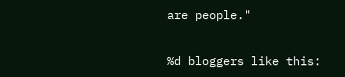are people."


%d bloggers like this: